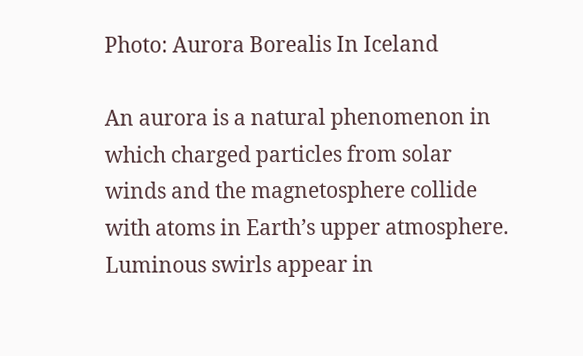Photo: Aurora Borealis In Iceland

An aurora is a natural phenomenon in which charged particles from solar winds and the magnetosphere collide with atoms in Earth’s upper atmosphere. Luminous swirls appear in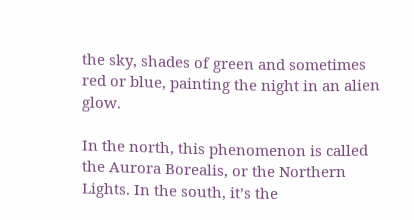the sky, shades of green and sometimes red or blue, painting the night in an alien glow.

In the north, this phenomenon is called the Aurora Borealis, or the Northern Lights. In the south, it’s the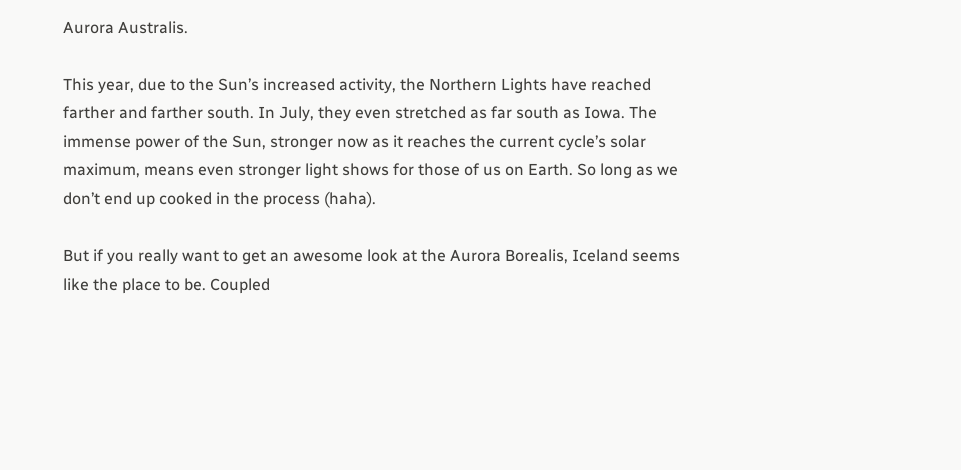Aurora Australis.

This year, due to the Sun’s increased activity, the Northern Lights have reached farther and farther south. In July, they even stretched as far south as Iowa. The immense power of the Sun, stronger now as it reaches the current cycle’s solar maximum, means even stronger light shows for those of us on Earth. So long as we don’t end up cooked in the process (haha).

But if you really want to get an awesome look at the Aurora Borealis, Iceland seems like the place to be. Coupled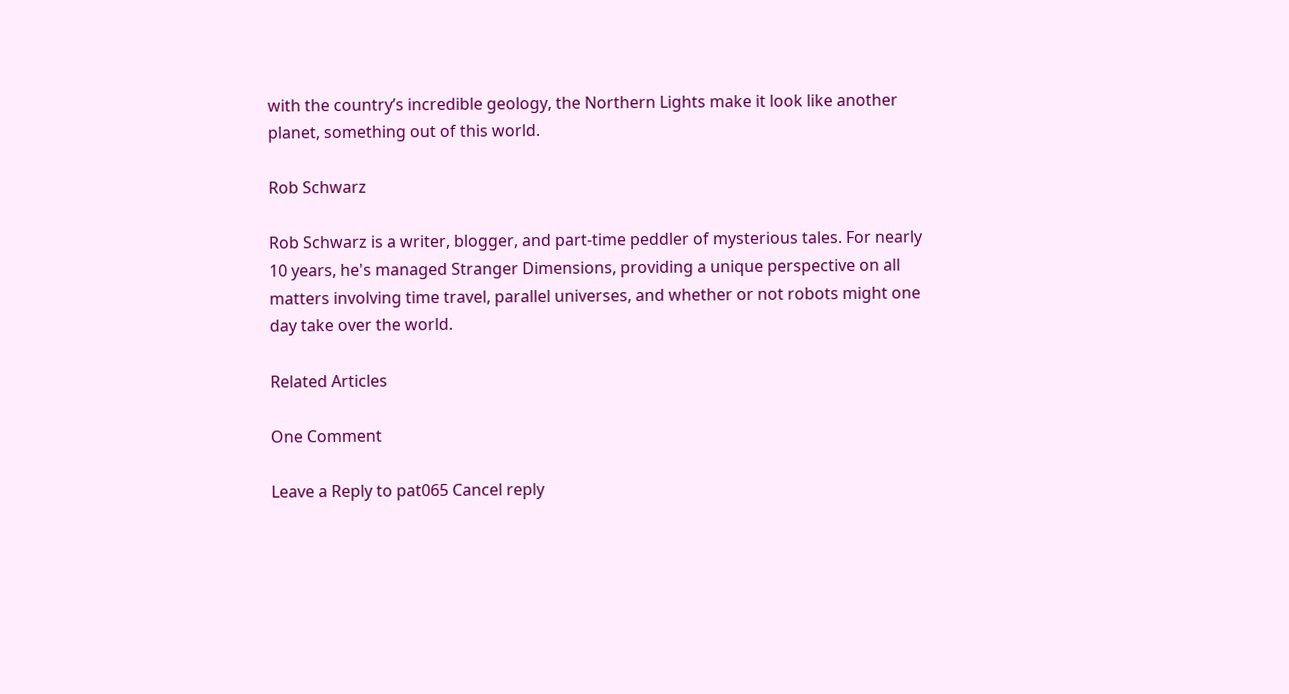with the country’s incredible geology, the Northern Lights make it look like another planet, something out of this world.

Rob Schwarz

Rob Schwarz is a writer, blogger, and part-time peddler of mysterious tales. For nearly 10 years, he's managed Stranger Dimensions, providing a unique perspective on all matters involving time travel, parallel universes, and whether or not robots might one day take over the world.

Related Articles

One Comment

Leave a Reply to pat065 Cancel reply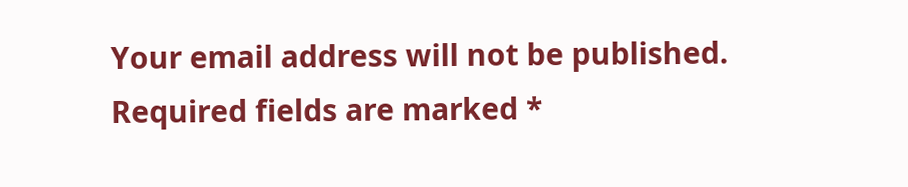Your email address will not be published. Required fields are marked *